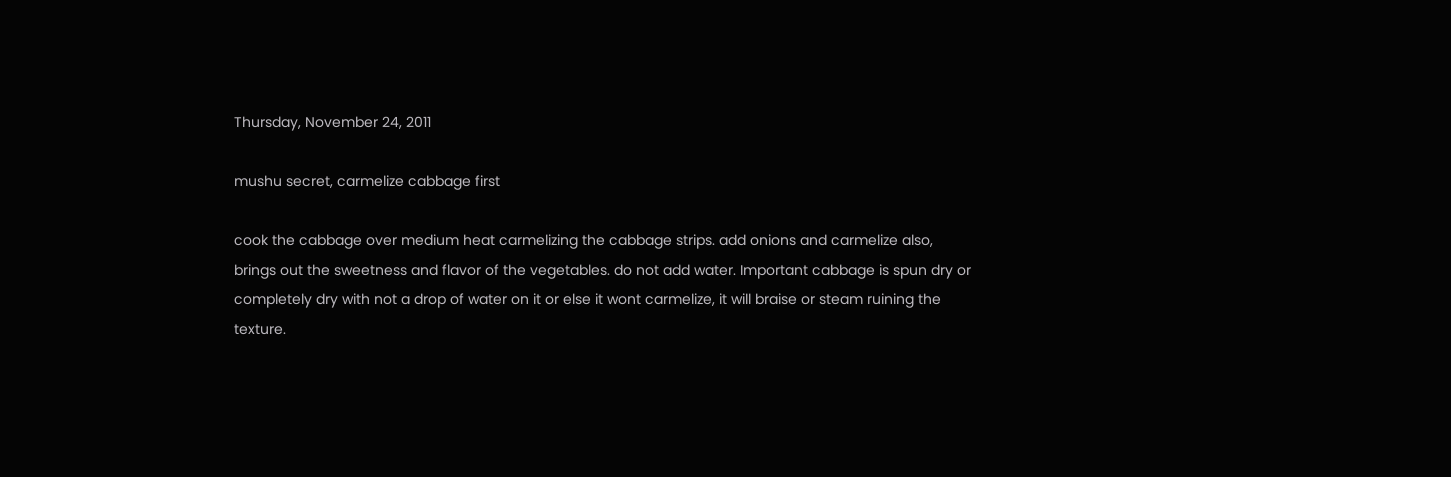Thursday, November 24, 2011

mushu secret, carmelize cabbage first

cook the cabbage over medium heat carmelizing the cabbage strips. add onions and carmelize also, brings out the sweetness and flavor of the vegetables. do not add water. Important cabbage is spun dry or completely dry with not a drop of water on it or else it wont carmelize, it will braise or steam ruining the texture.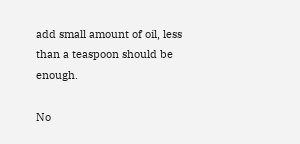add small amount of oil, less than a teaspoon should be enough.

No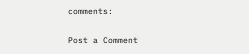comments:

Post a Comment